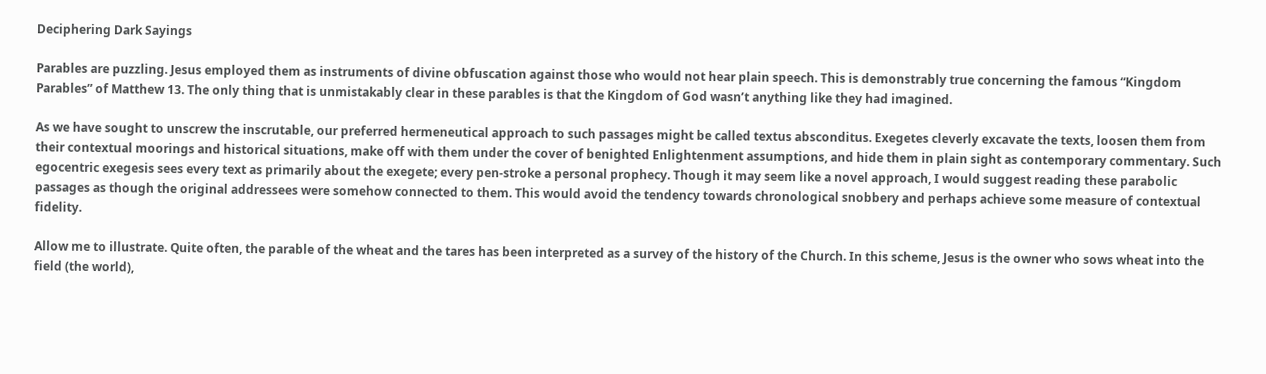Deciphering Dark Sayings

Parables are puzzling. Jesus employed them as instruments of divine obfuscation against those who would not hear plain speech. This is demonstrably true concerning the famous “Kingdom Parables” of Matthew 13. The only thing that is unmistakably clear in these parables is that the Kingdom of God wasn’t anything like they had imagined.

As we have sought to unscrew the inscrutable, our preferred hermeneutical approach to such passages might be called textus absconditus. Exegetes cleverly excavate the texts, loosen them from their contextual moorings and historical situations, make off with them under the cover of benighted Enlightenment assumptions, and hide them in plain sight as contemporary commentary. Such egocentric exegesis sees every text as primarily about the exegete; every pen-stroke a personal prophecy. Though it may seem like a novel approach, I would suggest reading these parabolic passages as though the original addressees were somehow connected to them. This would avoid the tendency towards chronological snobbery and perhaps achieve some measure of contextual fidelity.

Allow me to illustrate. Quite often, the parable of the wheat and the tares has been interpreted as a survey of the history of the Church. In this scheme, Jesus is the owner who sows wheat into the field (the world),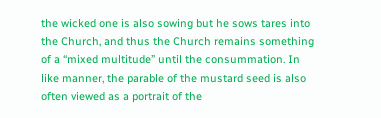the wicked one is also sowing but he sows tares into the Church, and thus the Church remains something of a “mixed multitude” until the consummation. In like manner, the parable of the mustard seed is also often viewed as a portrait of the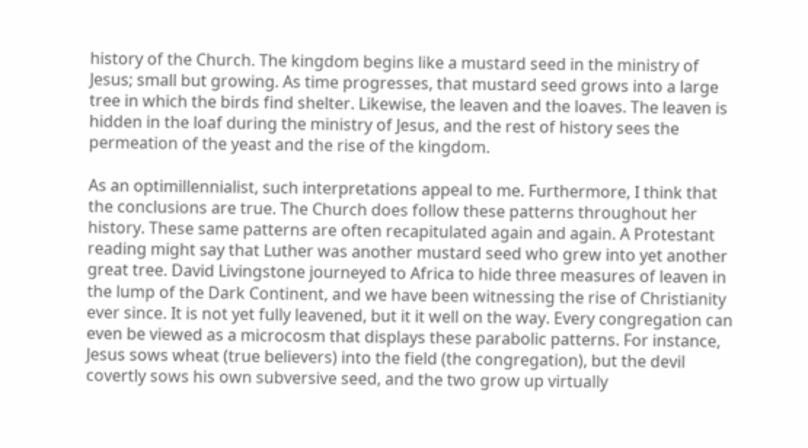history of the Church. The kingdom begins like a mustard seed in the ministry of Jesus; small but growing. As time progresses, that mustard seed grows into a large tree in which the birds find shelter. Likewise, the leaven and the loaves. The leaven is hidden in the loaf during the ministry of Jesus, and the rest of history sees the permeation of the yeast and the rise of the kingdom.

As an optimillennialist, such interpretations appeal to me. Furthermore, I think that the conclusions are true. The Church does follow these patterns throughout her history. These same patterns are often recapitulated again and again. A Protestant reading might say that Luther was another mustard seed who grew into yet another great tree. David Livingstone journeyed to Africa to hide three measures of leaven in the lump of the Dark Continent, and we have been witnessing the rise of Christianity ever since. It is not yet fully leavened, but it it well on the way. Every congregation can even be viewed as a microcosm that displays these parabolic patterns. For instance, Jesus sows wheat (true believers) into the field (the congregation), but the devil covertly sows his own subversive seed, and the two grow up virtually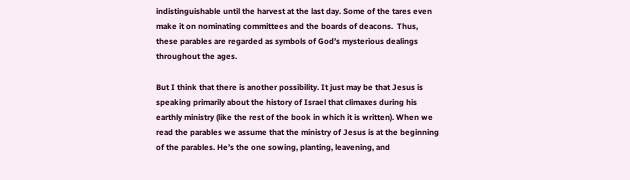indistinguishable until the harvest at the last day. Some of the tares even make it on nominating committees and the boards of deacons.  Thus, these parables are regarded as symbols of God’s mysterious dealings throughout the ages.

But I think that there is another possibility. It just may be that Jesus is speaking primarily about the history of Israel that climaxes during his earthly ministry (like the rest of the book in which it is written). When we read the parables we assume that the ministry of Jesus is at the beginning of the parables. He’s the one sowing, planting, leavening, and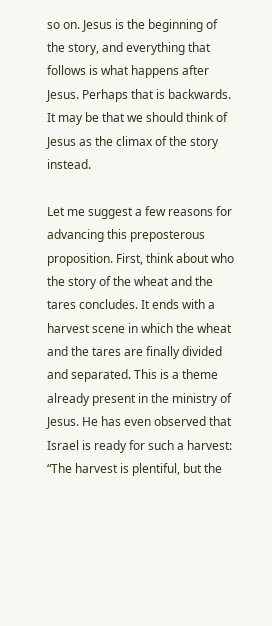so on. Jesus is the beginning of the story, and everything that follows is what happens after Jesus. Perhaps that is backwards. It may be that we should think of Jesus as the climax of the story instead.

Let me suggest a few reasons for advancing this preposterous proposition. First, think about who the story of the wheat and the tares concludes. It ends with a harvest scene in which the wheat and the tares are finally divided and separated. This is a theme already present in the ministry of Jesus. He has even observed that Israel is ready for such a harvest: “The harvest is plentiful, but the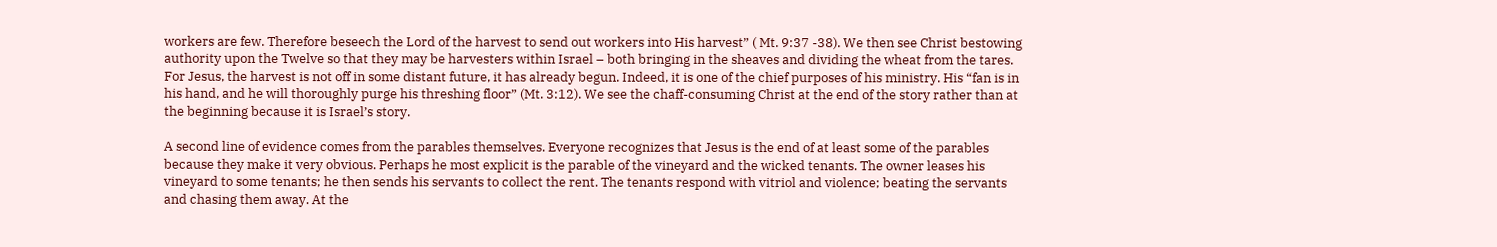workers are few. Therefore beseech the Lord of the harvest to send out workers into His harvest” ( Mt. 9:37 -38). We then see Christ bestowing authority upon the Twelve so that they may be harvesters within Israel – both bringing in the sheaves and dividing the wheat from the tares. For Jesus, the harvest is not off in some distant future, it has already begun. Indeed, it is one of the chief purposes of his ministry. His “fan is in his hand, and he will thoroughly purge his threshing floor” (Mt. 3:12). We see the chaff-consuming Christ at the end of the story rather than at the beginning because it is Israel’s story.

A second line of evidence comes from the parables themselves. Everyone recognizes that Jesus is the end of at least some of the parables because they make it very obvious. Perhaps he most explicit is the parable of the vineyard and the wicked tenants. The owner leases his vineyard to some tenants; he then sends his servants to collect the rent. The tenants respond with vitriol and violence; beating the servants and chasing them away. At the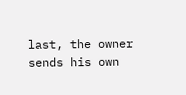last, the owner sends his own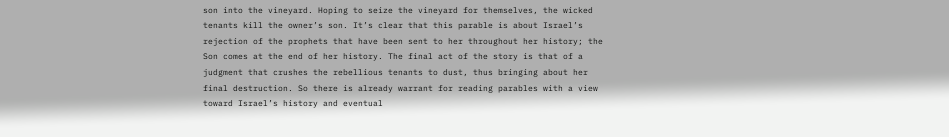son into the vineyard. Hoping to seize the vineyard for themselves, the wicked tenants kill the owner’s son. It’s clear that this parable is about Israel’s rejection of the prophets that have been sent to her throughout her history; the Son comes at the end of her history. The final act of the story is that of a judgment that crushes the rebellious tenants to dust, thus bringing about her final destruction. So there is already warrant for reading parables with a view toward Israel’s history and eventual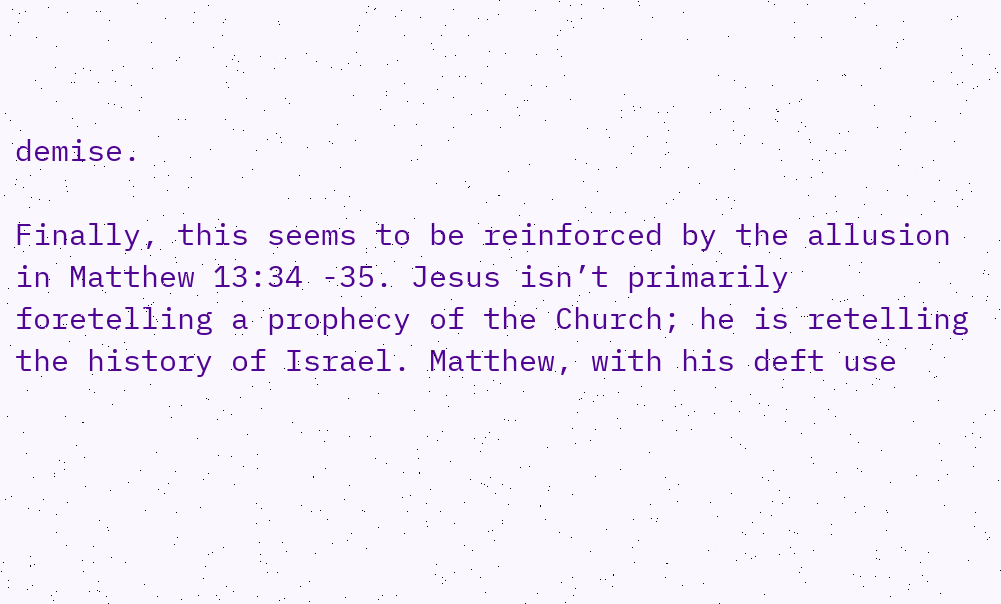demise.

Finally, this seems to be reinforced by the allusion in Matthew 13:34 -35. Jesus isn’t primarily foretelling a prophecy of the Church; he is retelling the history of Israel. Matthew, with his deft use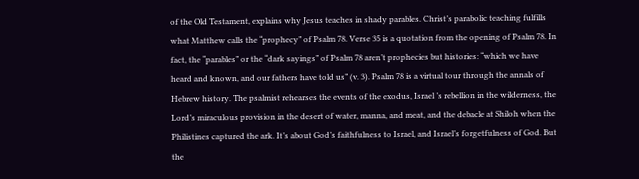of the Old Testament, explains why Jesus teaches in shady parables. Christ’s parabolic teaching fulfills what Matthew calls the “prophecy” of Psalm 78. Verse 35 is a quotation from the opening of Psalm 78. In fact, the “parables” or the “dark sayings” of Psalm 78 aren’t prophecies but histories: “which we have heard and known, and our fathers have told us” (v. 3). Psalm 78 is a virtual tour through the annals of Hebrew history. The psalmist rehearses the events of the exodus, Israel ’s rebellion in the wilderness, the Lord’s miraculous provision in the desert of water, manna, and meat, and the debacle at Shiloh when the Philistines captured the ark. It’s about God’s faithfulness to Israel, and Israel’s forgetfulness of God. But the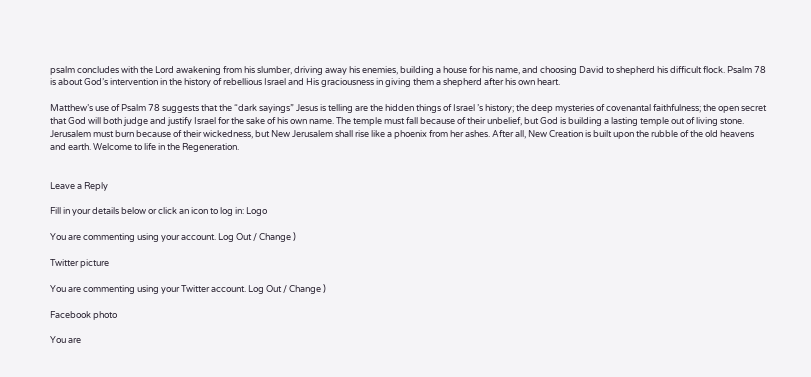psalm concludes with the Lord awakening from his slumber, driving away his enemies, building a house for his name, and choosing David to shepherd his difficult flock. Psalm 78 is about God’s intervention in the history of rebellious Israel and His graciousness in giving them a shepherd after his own heart.

Matthew’s use of Psalm 78 suggests that the “dark sayings” Jesus is telling are the hidden things of Israel ’s history; the deep mysteries of covenantal faithfulness; the open secret that God will both judge and justify Israel for the sake of his own name. The temple must fall because of their unbelief, but God is building a lasting temple out of living stone. Jerusalem must burn because of their wickedness, but New Jerusalem shall rise like a phoenix from her ashes. After all, New Creation is built upon the rubble of the old heavens and earth. Welcome to life in the Regeneration.


Leave a Reply

Fill in your details below or click an icon to log in: Logo

You are commenting using your account. Log Out / Change )

Twitter picture

You are commenting using your Twitter account. Log Out / Change )

Facebook photo

You are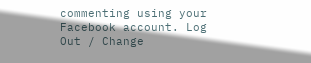commenting using your Facebook account. Log Out / Change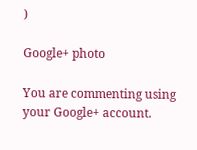)

Google+ photo

You are commenting using your Google+ account.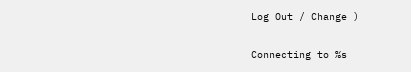Log Out / Change )

Connecting to %s